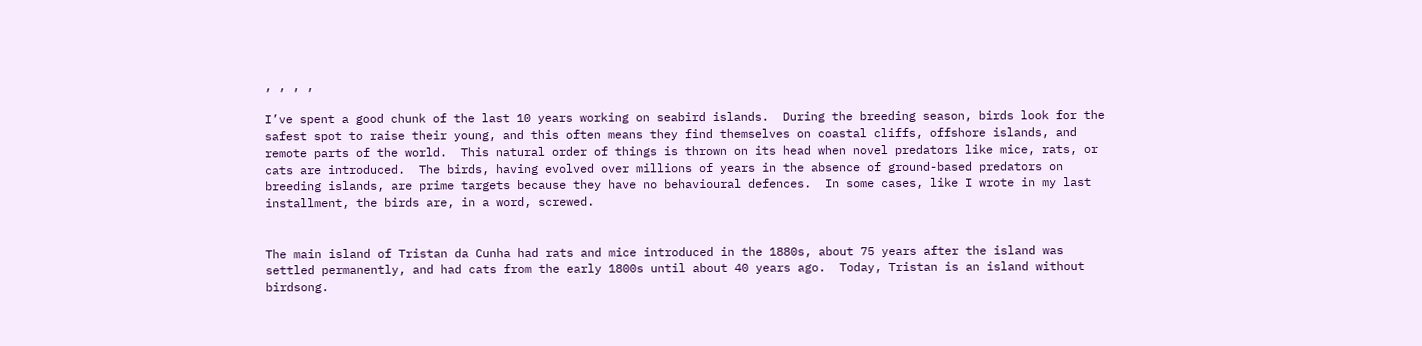, , , ,

I’ve spent a good chunk of the last 10 years working on seabird islands.  During the breeding season, birds look for the safest spot to raise their young, and this often means they find themselves on coastal cliffs, offshore islands, and remote parts of the world.  This natural order of things is thrown on its head when novel predators like mice, rats, or cats are introduced.  The birds, having evolved over millions of years in the absence of ground-based predators on breeding islands, are prime targets because they have no behavioural defences.  In some cases, like I wrote in my last installment, the birds are, in a word, screwed.


The main island of Tristan da Cunha had rats and mice introduced in the 1880s, about 75 years after the island was settled permanently, and had cats from the early 1800s until about 40 years ago.  Today, Tristan is an island without birdsong.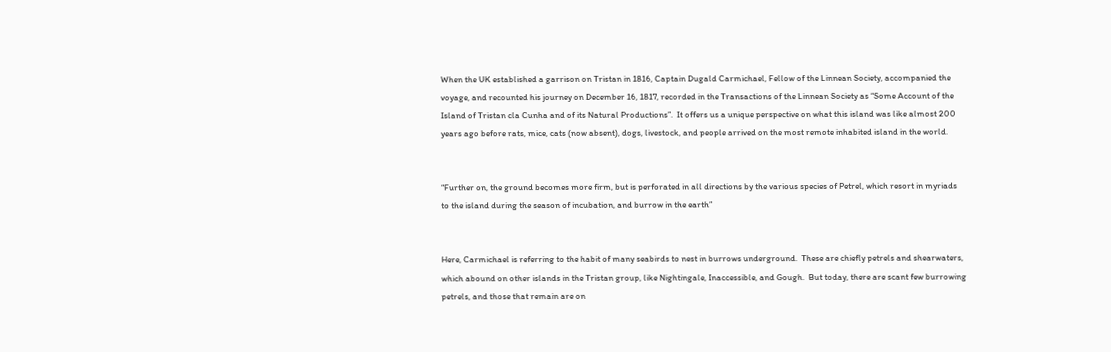When the UK established a garrison on Tristan in 1816, Captain Dugald Carmichael, Fellow of the Linnean Society, accompanied the voyage, and recounted his journey on December 16, 1817, recorded in the Transactions of the Linnean Society as “Some Account of the Island of Tristan cla Cunha and of its Natural Productions”.  It offers us a unique perspective on what this island was like almost 200 years ago before rats, mice, cats (now absent), dogs, livestock, and people arrived on the most remote inhabited island in the world.


“Further on, the ground becomes more firm, but is perforated in all directions by the various species of Petrel, which resort in myriads to the island during the season of incubation, and burrow in the earth”


Here, Carmichael is referring to the habit of many seabirds to nest in burrows underground.  These are chiefly petrels and shearwaters, which abound on other islands in the Tristan group, like Nightingale, Inaccessible, and Gough.  But today, there are scant few burrowing petrels, and those that remain are on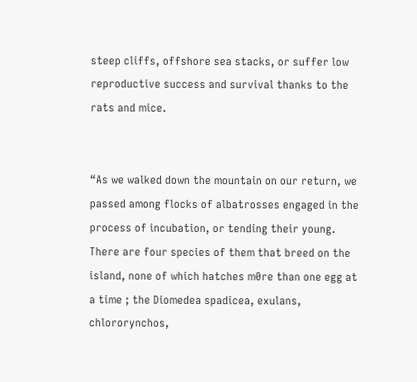steep cliffs, offshore sea stacks, or suffer low reproductive success and survival thanks to the rats and mice.


“As we walked down the mountain on our return, we passed among flocks of albatrosses engaged in the process of incubation, or tending their young. There are four species of them that breed on the island, none of which hatches m0re than one egg at a time ; the Diomedea spadicea, exulans, chlororynchos,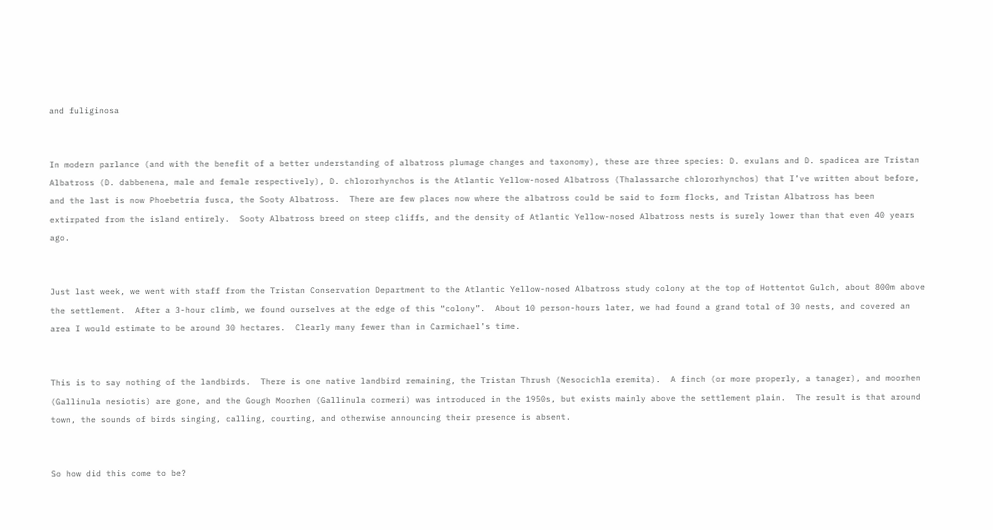and fuliginosa


In modern parlance (and with the benefit of a better understanding of albatross plumage changes and taxonomy), these are three species: D. exulans and D. spadicea are Tristan Albatross (D. dabbenena, male and female respectively), D. chlororhynchos is the Atlantic Yellow-nosed Albatross (Thalassarche chlororhynchos) that I’ve written about before, and the last is now Phoebetria fusca, the Sooty Albatross.  There are few places now where the albatross could be said to form flocks, and Tristan Albatross has been extirpated from the island entirely.  Sooty Albatross breed on steep cliffs, and the density of Atlantic Yellow-nosed Albatross nests is surely lower than that even 40 years ago.


Just last week, we went with staff from the Tristan Conservation Department to the Atlantic Yellow-nosed Albatross study colony at the top of Hottentot Gulch, about 800m above the settlement.  After a 3-hour climb, we found ourselves at the edge of this “colony”.  About 10 person-hours later, we had found a grand total of 30 nests, and covered an area I would estimate to be around 30 hectares.  Clearly many fewer than in Carmichael’s time.


This is to say nothing of the landbirds.  There is one native landbird remaining, the Tristan Thrush (Nesocichla eremita).  A finch (or more properly, a tanager), and moorhen (Gallinula nesiotis) are gone, and the Gough Moorhen (Gallinula cormeri) was introduced in the 1950s, but exists mainly above the settlement plain.  The result is that around town, the sounds of birds singing, calling, courting, and otherwise announcing their presence is absent.


So how did this come to be?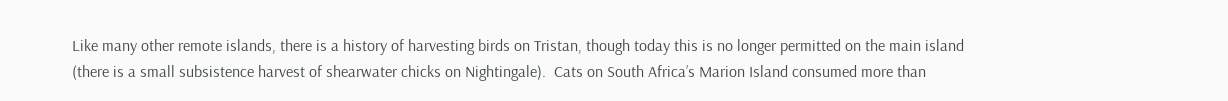Like many other remote islands, there is a history of harvesting birds on Tristan, though today this is no longer permitted on the main island (there is a small subsistence harvest of shearwater chicks on Nightingale).  Cats on South Africa’s Marion Island consumed more than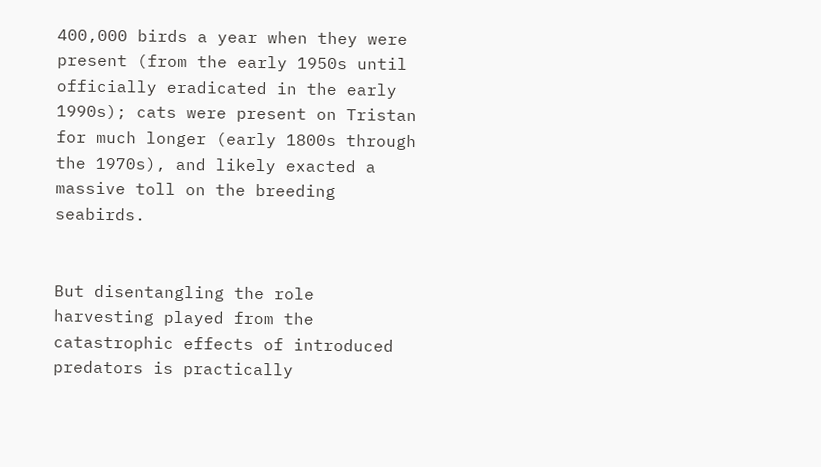400,000 birds a year when they were present (from the early 1950s until officially eradicated in the early 1990s); cats were present on Tristan for much longer (early 1800s through the 1970s), and likely exacted a massive toll on the breeding seabirds.


But disentangling the role harvesting played from the catastrophic effects of introduced predators is practically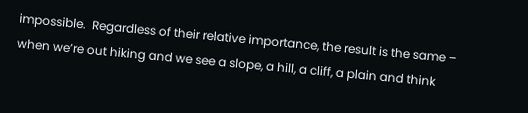impossible.  Regardless of their relative importance, the result is the same – when we’re out hiking and we see a slope, a hill, a cliff, a plain and think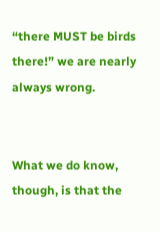“there MUST be birds there!” we are nearly always wrong.


What we do know, though, is that the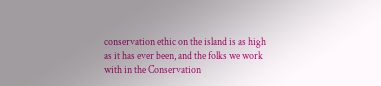conservation ethic on the island is as high as it has ever been, and the folks we work with in the Conservation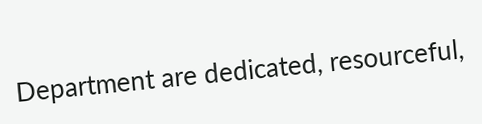Department are dedicated, resourceful,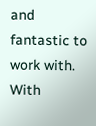and fantastic to work with.  With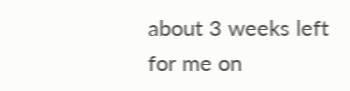about 3 weeks left for me on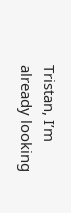Tristan, I’m already looking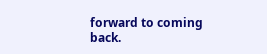forward to coming back.